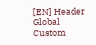[EN] Header
Global Custom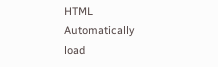HTML
Automatically load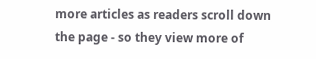more articles as readers scroll down the page - so they view more of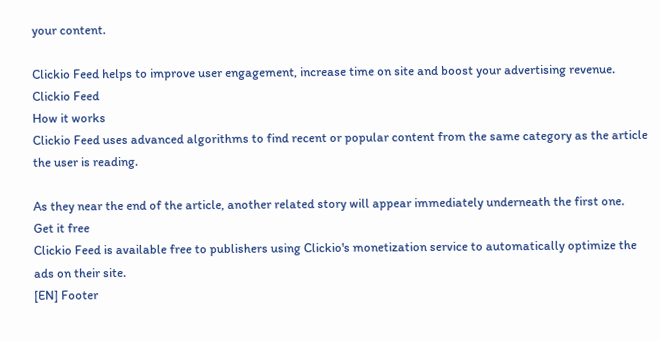your content.

Clickio Feed helps to improve user engagement, increase time on site and boost your advertising revenue.
Clickio Feed
How it works
Clickio Feed uses advanced algorithms to find recent or popular content from the same category as the article the user is reading.

As they near the end of the article, another related story will appear immediately underneath the first one.
Get it free
Clickio Feed is available free to publishers using Clickio's monetization service to automatically optimize the ads on their site.
[EN] Footer